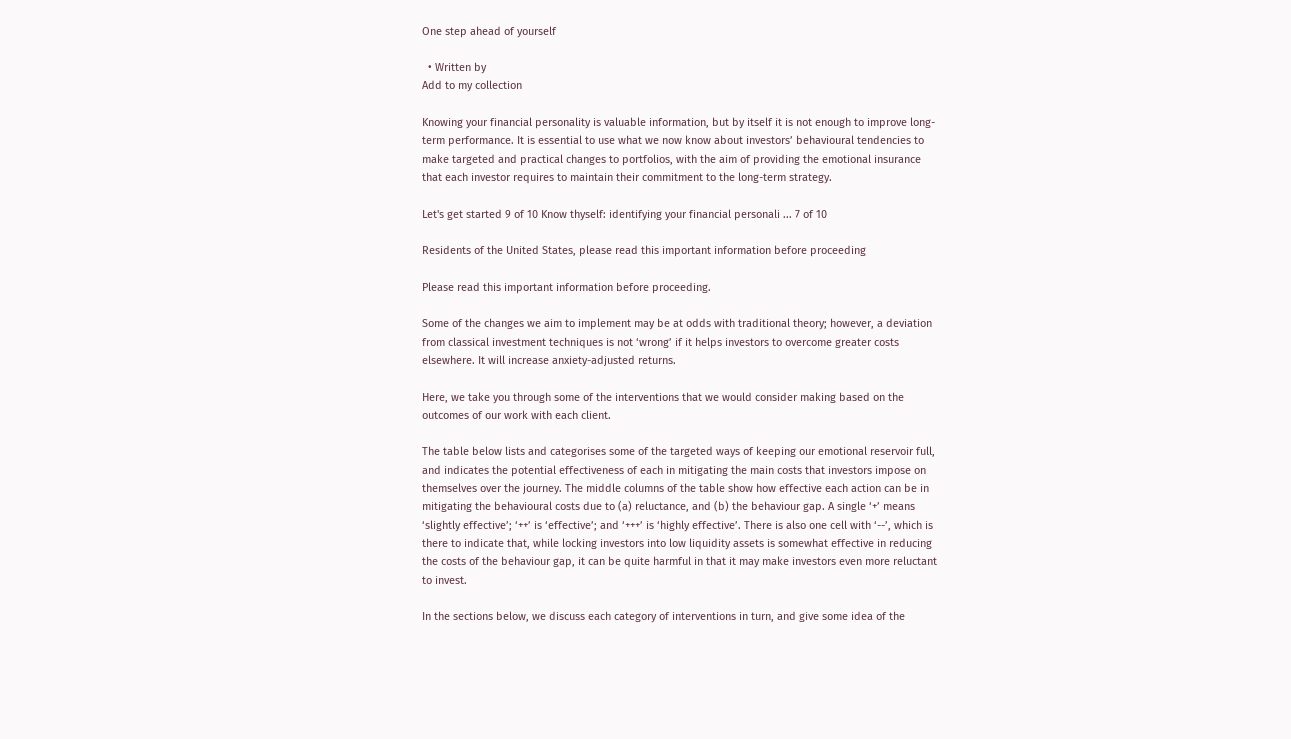One step ahead of yourself

  • Written by
Add to my collection

Knowing your financial personality is valuable information, but by itself it is not enough to improve long-term performance. It is essential to use what we now know about investors’ behavioural tendencies to make targeted and practical changes to portfolios, with the aim of providing the emotional insurance that each investor requires to maintain their commitment to the long-term strategy.

Let's get started 9 of 10 Know thyself: identifying your financial personali ... 7 of 10

Residents of the United States, please read this important information before proceeding

Please read this important information before proceeding.

Some of the changes we aim to implement may be at odds with traditional theory; however, a deviation from classical investment techniques is not ‘wrong’ if it helps investors to overcome greater costs elsewhere. It will increase anxiety-adjusted returns.

Here, we take you through some of the interventions that we would consider making based on the outcomes of our work with each client.

The table below lists and categorises some of the targeted ways of keeping our emotional reservoir full, and indicates the potential effectiveness of each in mitigating the main costs that investors impose on themselves over the journey. The middle columns of the table show how effective each action can be in mitigating the behavioural costs due to (a) reluctance, and (b) the behaviour gap. A single ‘+’ means ‘slightly effective’; ‘++’ is ‘effective’; and ‘+++’ is ‘highly effective’. There is also one cell with ‘--’, which is there to indicate that, while locking investors into low liquidity assets is somewhat effective in reducing the costs of the behaviour gap, it can be quite harmful in that it may make investors even more reluctant to invest.

In the sections below, we discuss each category of interventions in turn, and give some idea of the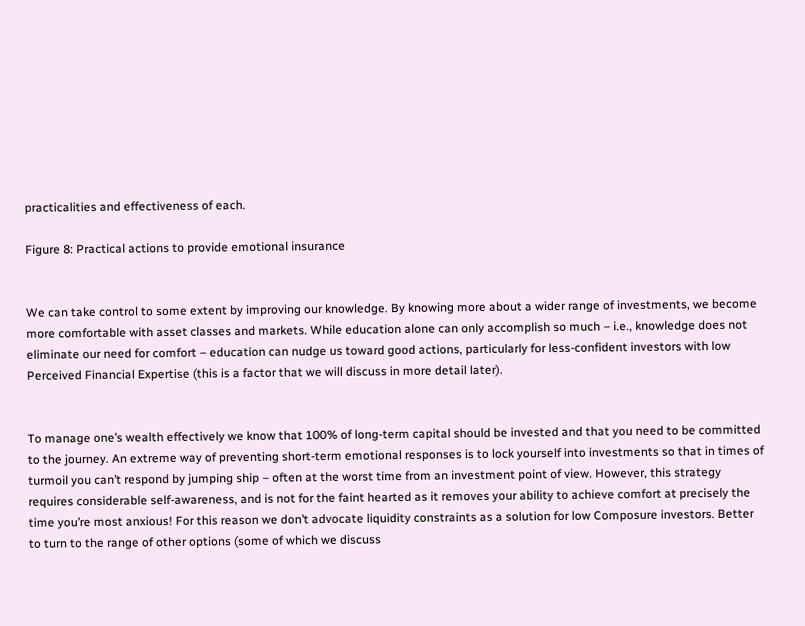practicalities and effectiveness of each.

Figure 8: Practical actions to provide emotional insurance


We can take control to some extent by improving our knowledge. By knowing more about a wider range of investments, we become more comfortable with asset classes and markets. While education alone can only accomplish so much – i.e., knowledge does not eliminate our need for comfort – education can nudge us toward good actions, particularly for less-confident investors with low Perceived Financial Expertise (this is a factor that we will discuss in more detail later).


To manage one’s wealth effectively we know that 100% of long-term capital should be invested and that you need to be committed to the journey. An extreme way of preventing short-term emotional responses is to lock yourself into investments so that in times of turmoil you can’t respond by jumping ship – often at the worst time from an investment point of view. However, this strategy requires considerable self-awareness, and is not for the faint hearted as it removes your ability to achieve comfort at precisely the time you’re most anxious! For this reason we don’t advocate liquidity constraints as a solution for low Composure investors. Better to turn to the range of other options (some of which we discuss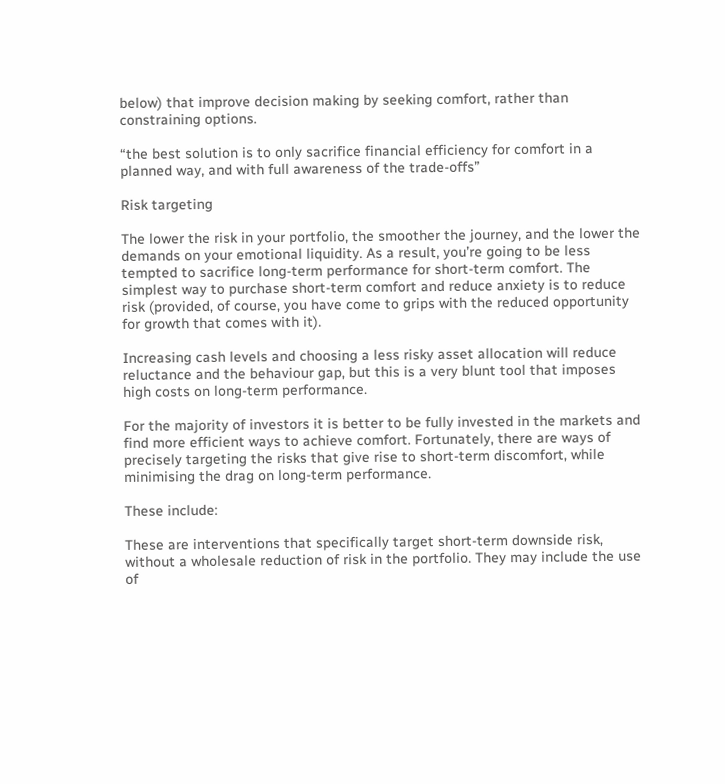below) that improve decision making by seeking comfort, rather than constraining options.

“the best solution is to only sacrifice financial efficiency for comfort in a planned way, and with full awareness of the trade-offs”

Risk targeting

The lower the risk in your portfolio, the smoother the journey, and the lower the demands on your emotional liquidity. As a result, you’re going to be less tempted to sacrifice long-term performance for short-term comfort. The simplest way to purchase short-term comfort and reduce anxiety is to reduce risk (provided, of course, you have come to grips with the reduced opportunity for growth that comes with it).

Increasing cash levels and choosing a less risky asset allocation will reduce reluctance and the behaviour gap, but this is a very blunt tool that imposes high costs on long-term performance.

For the majority of investors it is better to be fully invested in the markets and find more efficient ways to achieve comfort. Fortunately, there are ways of precisely targeting the risks that give rise to short-term discomfort, while minimising the drag on long-term performance.

These include:

These are interventions that specifically target short-term downside risk, without a wholesale reduction of risk in the portfolio. They may include the use of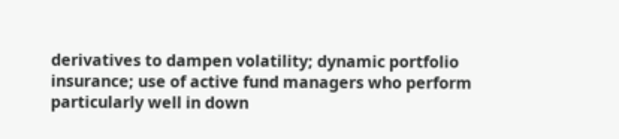derivatives to dampen volatility; dynamic portfolio insurance; use of active fund managers who perform particularly well in down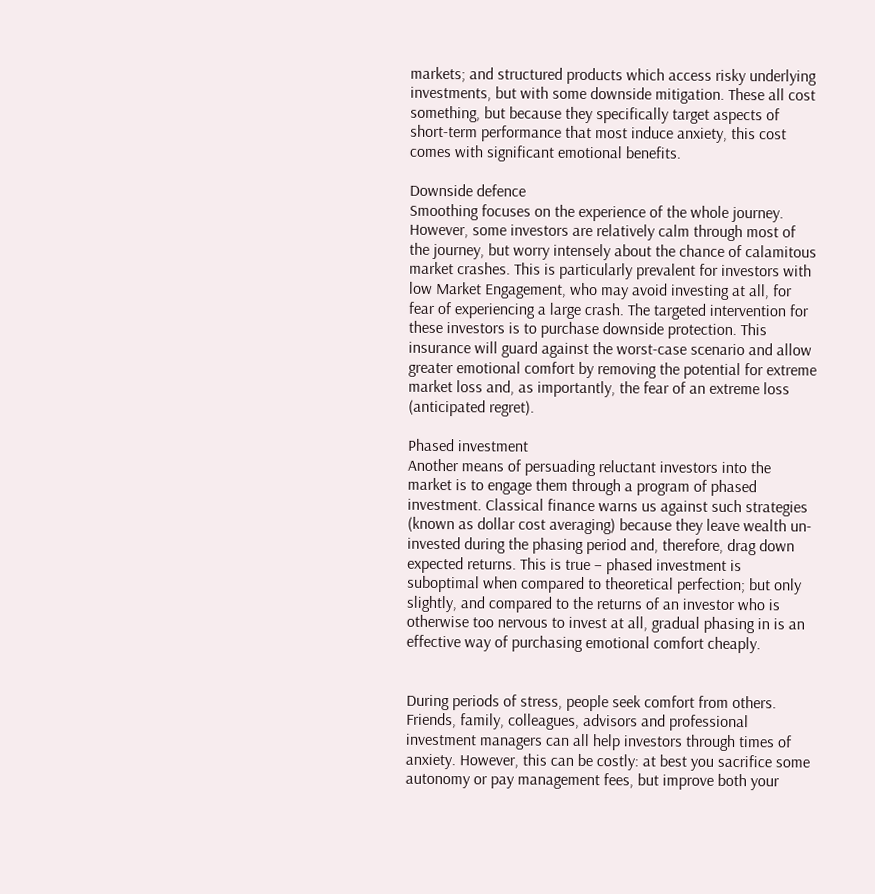markets; and structured products which access risky underlying investments, but with some downside mitigation. These all cost something, but because they specifically target aspects of short-term performance that most induce anxiety, this cost comes with significant emotional benefits.

Downside defence
Smoothing focuses on the experience of the whole journey. However, some investors are relatively calm through most of the journey, but worry intensely about the chance of calamitous market crashes. This is particularly prevalent for investors with low Market Engagement, who may avoid investing at all, for fear of experiencing a large crash. The targeted intervention for these investors is to purchase downside protection. This insurance will guard against the worst-case scenario and allow greater emotional comfort by removing the potential for extreme market loss and, as importantly, the fear of an extreme loss (anticipated regret).

Phased investment
Another means of persuading reluctant investors into the market is to engage them through a program of phased investment. Classical finance warns us against such strategies (known as dollar cost averaging) because they leave wealth un-invested during the phasing period and, therefore, drag down expected returns. This is true – phased investment is suboptimal when compared to theoretical perfection; but only slightly, and compared to the returns of an investor who is otherwise too nervous to invest at all, gradual phasing in is an effective way of purchasing emotional comfort cheaply.


During periods of stress, people seek comfort from others. Friends, family, colleagues, advisors and professional investment managers can all help investors through times of anxiety. However, this can be costly: at best you sacrifice some autonomy or pay management fees, but improve both your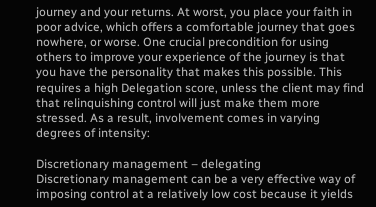journey and your returns. At worst, you place your faith in poor advice, which offers a comfortable journey that goes nowhere, or worse. One crucial precondition for using others to improve your experience of the journey is that you have the personality that makes this possible. This requires a high Delegation score, unless the client may find that relinquishing control will just make them more stressed. As a result, involvement comes in varying degrees of intensity:

Discretionary management – delegating
Discretionary management can be a very effective way of imposing control at a relatively low cost because it yields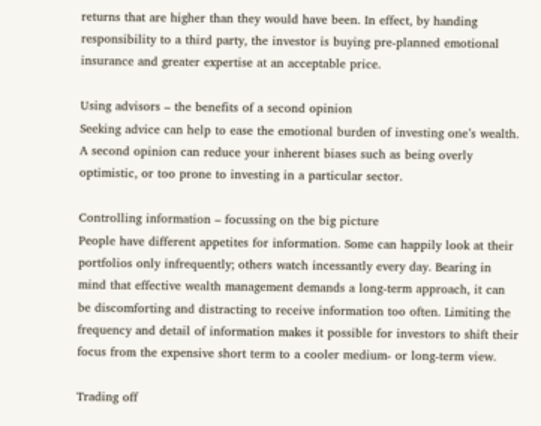returns that are higher than they would have been. In effect, by handing responsibility to a third party, the investor is buying pre-planned emotional insurance and greater expertise at an acceptable price.

Using advisors – the benefits of a second opinion
Seeking advice can help to ease the emotional burden of investing one’s wealth. A second opinion can reduce your inherent biases such as being overly optimistic, or too prone to investing in a particular sector.

Controlling information – focussing on the big picture
People have different appetites for information. Some can happily look at their portfolios only infrequently; others watch incessantly every day. Bearing in mind that effective wealth management demands a long-term approach, it can be discomforting and distracting to receive information too often. Limiting the frequency and detail of information makes it possible for investors to shift their focus from the expensive short term to a cooler medium- or long-term view.

Trading off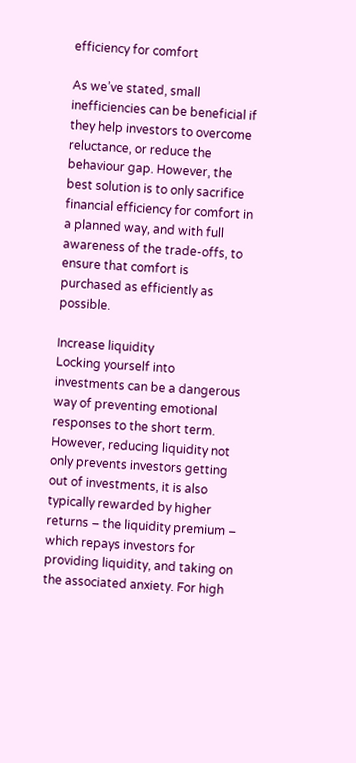efficiency for comfort

As we’ve stated, small inefficiencies can be beneficial if they help investors to overcome reluctance, or reduce the behaviour gap. However, the best solution is to only sacrifice financial efficiency for comfort in a planned way, and with full awareness of the trade-offs, to ensure that comfort is purchased as efficiently as possible.

Increase liquidity
Locking yourself into investments can be a dangerous way of preventing emotional responses to the short term. However, reducing liquidity not only prevents investors getting out of investments, it is also typically rewarded by higher returns – the liquidity premium – which repays investors for providing liquidity, and taking on the associated anxiety. For high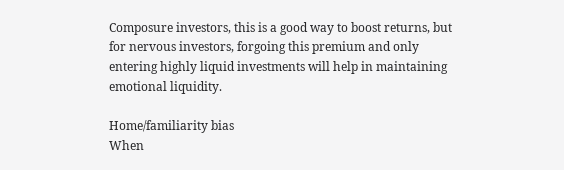Composure investors, this is a good way to boost returns, but for nervous investors, forgoing this premium and only entering highly liquid investments will help in maintaining emotional liquidity.

Home/familiarity bias
When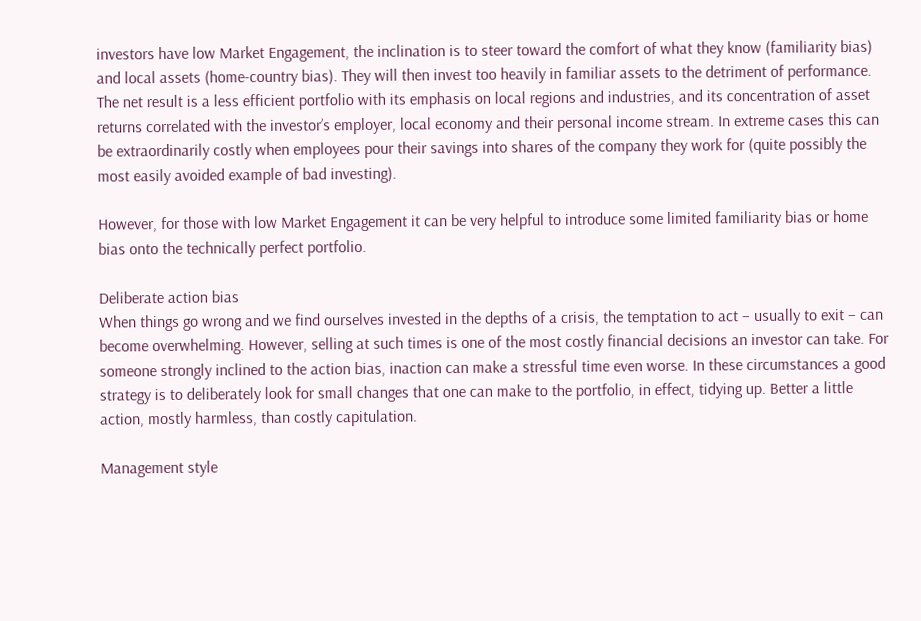investors have low Market Engagement, the inclination is to steer toward the comfort of what they know (familiarity bias) and local assets (home-country bias). They will then invest too heavily in familiar assets to the detriment of performance. The net result is a less efficient portfolio with its emphasis on local regions and industries, and its concentration of asset returns correlated with the investor’s employer, local economy and their personal income stream. In extreme cases this can be extraordinarily costly when employees pour their savings into shares of the company they work for (quite possibly the most easily avoided example of bad investing).

However, for those with low Market Engagement it can be very helpful to introduce some limited familiarity bias or home bias onto the technically perfect portfolio.

Deliberate action bias
When things go wrong and we find ourselves invested in the depths of a crisis, the temptation to act – usually to exit – can become overwhelming. However, selling at such times is one of the most costly financial decisions an investor can take. For someone strongly inclined to the action bias, inaction can make a stressful time even worse. In these circumstances a good strategy is to deliberately look for small changes that one can make to the portfolio, in effect, tidying up. Better a little action, mostly harmless, than costly capitulation.

Management style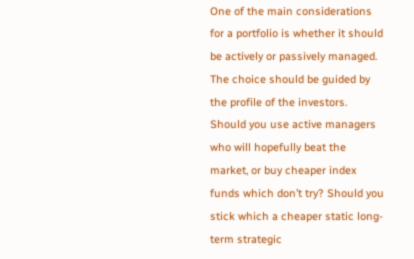One of the main considerations for a portfolio is whether it should be actively or passively managed. The choice should be guided by the profile of the investors. Should you use active managers who will hopefully beat the market, or buy cheaper index funds which don’t try? Should you stick which a cheaper static long-term strategic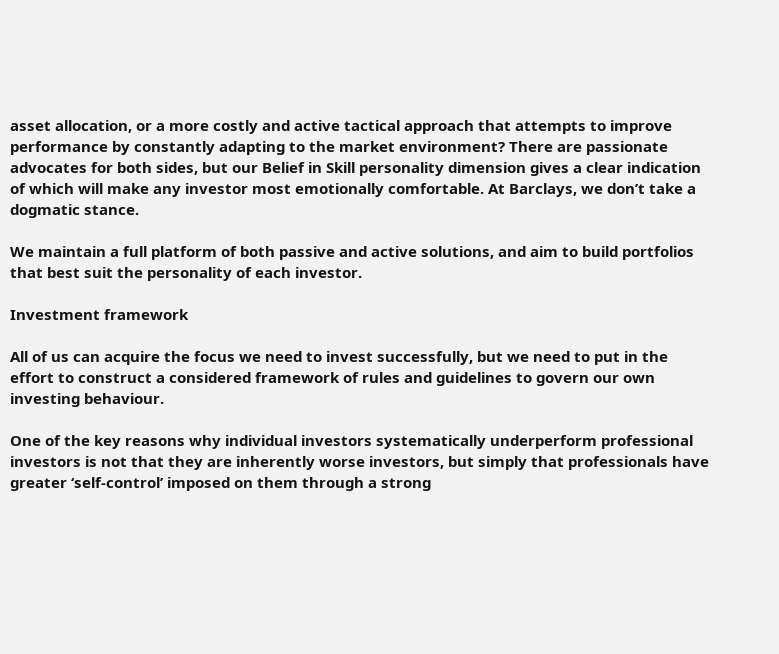asset allocation, or a more costly and active tactical approach that attempts to improve performance by constantly adapting to the market environment? There are passionate advocates for both sides, but our Belief in Skill personality dimension gives a clear indication of which will make any investor most emotionally comfortable. At Barclays, we don’t take a dogmatic stance.

We maintain a full platform of both passive and active solutions, and aim to build portfolios that best suit the personality of each investor.

Investment framework

All of us can acquire the focus we need to invest successfully, but we need to put in the effort to construct a considered framework of rules and guidelines to govern our own investing behaviour.

One of the key reasons why individual investors systematically underperform professional investors is not that they are inherently worse investors, but simply that professionals have greater ‘self-control’ imposed on them through a strong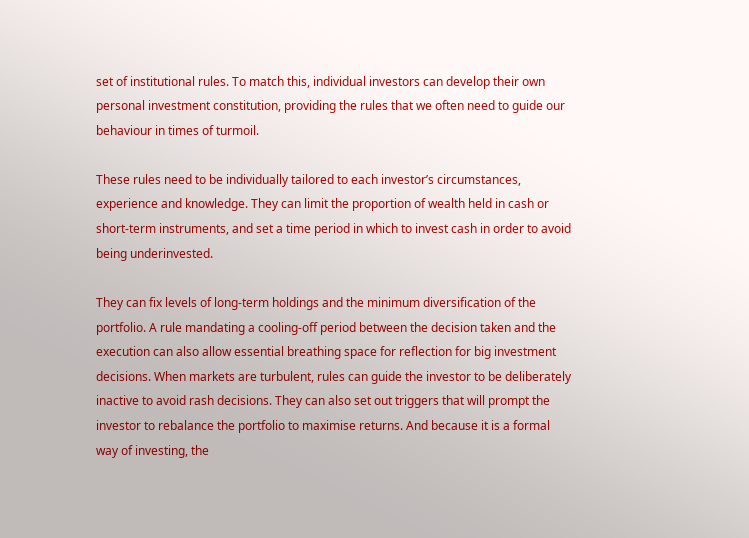set of institutional rules. To match this, individual investors can develop their own personal investment constitution, providing the rules that we often need to guide our behaviour in times of turmoil.

These rules need to be individually tailored to each investor’s circumstances, experience and knowledge. They can limit the proportion of wealth held in cash or short-term instruments, and set a time period in which to invest cash in order to avoid being underinvested.

They can fix levels of long-term holdings and the minimum diversification of the portfolio. A rule mandating a cooling-off period between the decision taken and the execution can also allow essential breathing space for reflection for big investment decisions. When markets are turbulent, rules can guide the investor to be deliberately inactive to avoid rash decisions. They can also set out triggers that will prompt the investor to rebalance the portfolio to maximise returns. And because it is a formal way of investing, the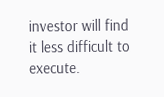investor will find it less difficult to execute.